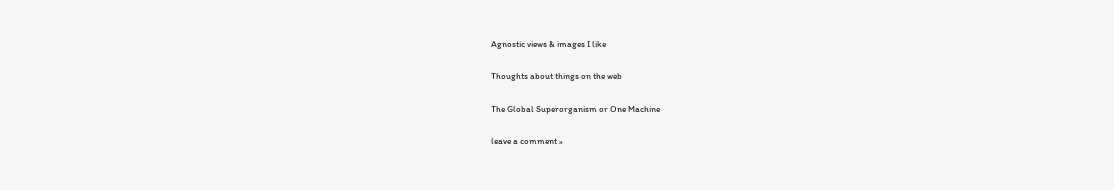Agnostic views & images I like

Thoughts about things on the web

The Global Superorganism or One Machine

leave a comment »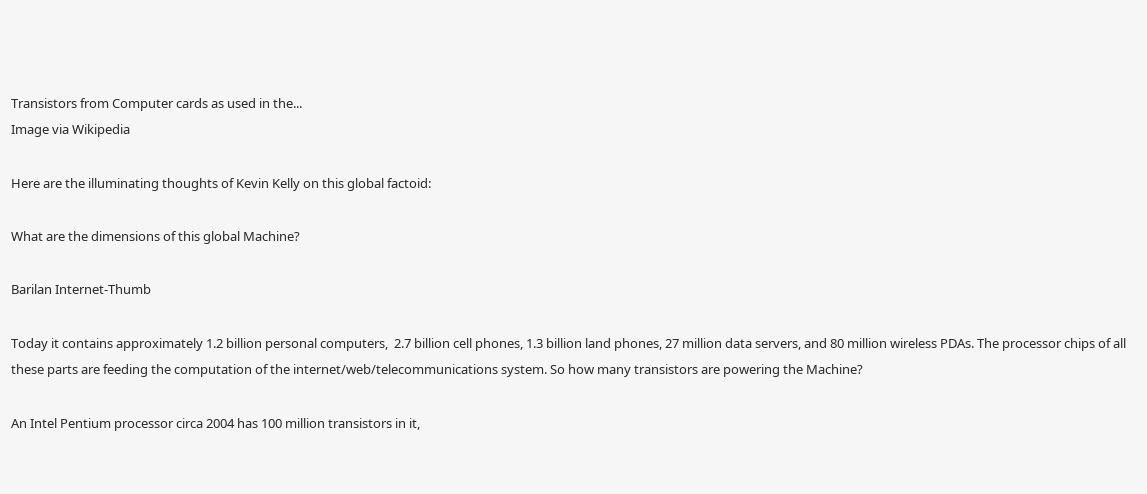Transistors from Computer cards as used in the...
Image via Wikipedia

Here are the illuminating thoughts of Kevin Kelly on this global factoid:

What are the dimensions of this global Machine?

Barilan Internet-Thumb

Today it contains approximately 1.2 billion personal computers,  2.7 billion cell phones, 1.3 billion land phones, 27 million data servers, and 80 million wireless PDAs. The processor chips of all these parts are feeding the computation of the internet/web/telecommunications system. So how many transistors are powering the Machine?

An Intel Pentium processor circa 2004 has 100 million transistors in it,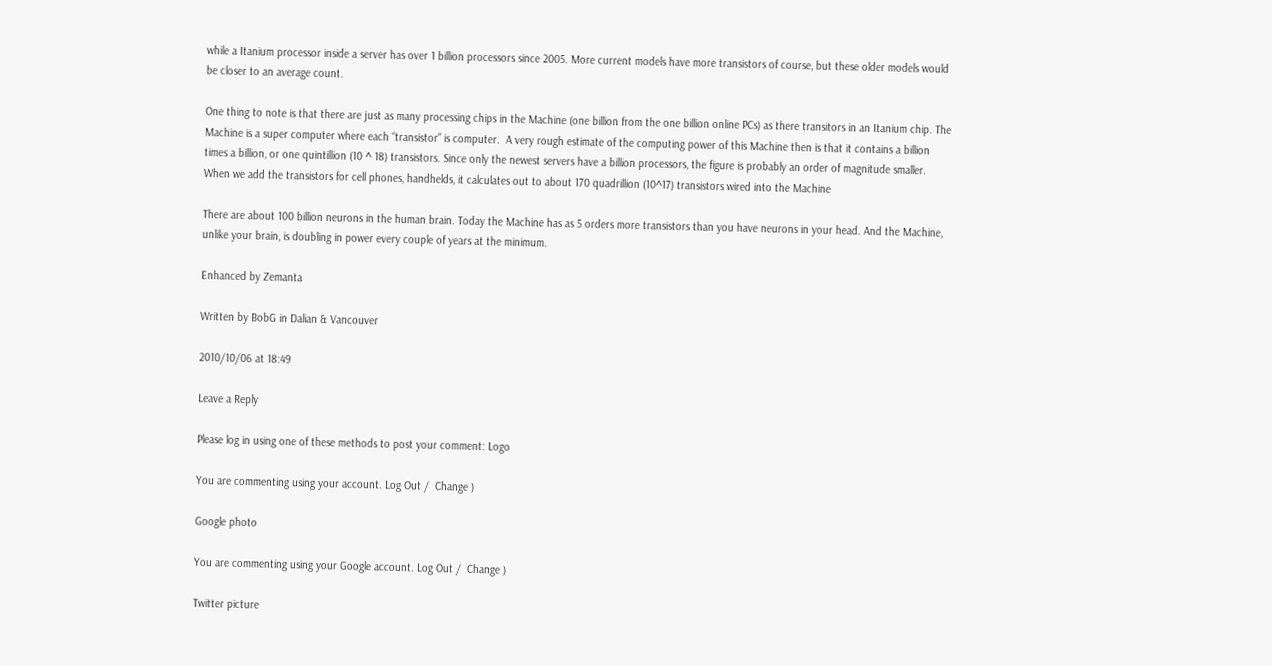while a Itanium processor inside a server has over 1 billion processors since 2005. More current models have more transistors of course, but these older models would be closer to an average count.

One thing to note is that there are just as many processing chips in the Machine (one billion from the one billion online PCs) as there transitors in an Itanium chip. The Machine is a super computer where each “transistor” is computer.  A very rough estimate of the computing power of this Machine then is that it contains a billion times a billion, or one quintillion (10 ^ 18) transistors. Since only the newest servers have a billion processors, the figure is probably an order of magnitude smaller. When we add the transistors for cell phones, handhelds, it calculates out to about 170 quadrillion (10^17) transistors wired into the Machine

There are about 100 billion neurons in the human brain. Today the Machine has as 5 orders more transistors than you have neurons in your head. And the Machine, unlike your brain, is doubling in power every couple of years at the minimum.

Enhanced by Zemanta

Written by BobG in Dalian & Vancouver

2010/10/06 at 18:49

Leave a Reply

Please log in using one of these methods to post your comment: Logo

You are commenting using your account. Log Out /  Change )

Google photo

You are commenting using your Google account. Log Out /  Change )

Twitter picture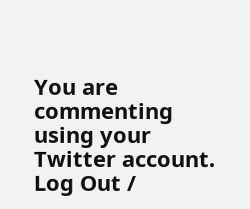You are commenting using your Twitter account. Log Out /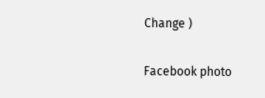Change )

Facebook photo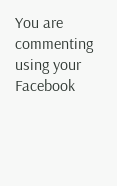You are commenting using your Facebook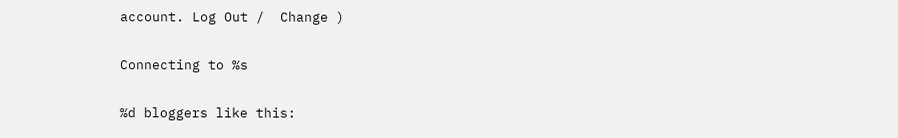account. Log Out /  Change )

Connecting to %s

%d bloggers like this: